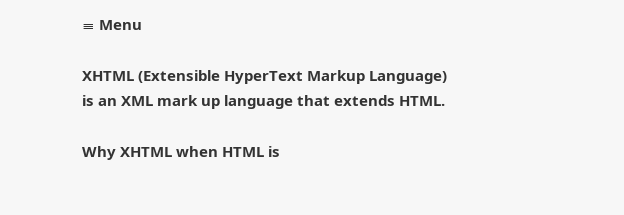≡ Menu

XHTML (Extensible HyperText Markup Language) is an XML mark up language that extends HTML.

Why XHTML when HTML is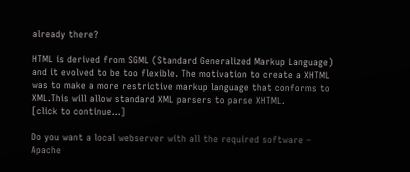already there?

HTML is derived from SGML (Standard Generalized Markup Language) and it evolved to be too flexible. The motivation to create a XHTML was to make a more restrictive markup language that conforms to XML.This will allow standard XML parsers to parse XHTML.
[click to continue…]

Do you want a local webserver with all the required software – Apache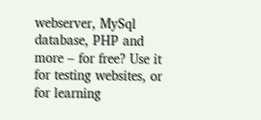webserver, MySql database, PHP and more – for free? Use it for testing websites, or for learning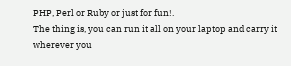PHP, Perl or Ruby or just for fun!.
The thing is, you can run it all on your laptop and carry it wherever you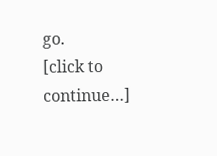go.
[click to continue…]